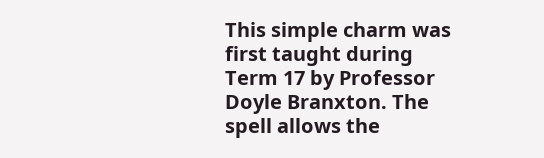This simple charm was first taught during Term 17 by Professor Doyle Branxton. The spell allows the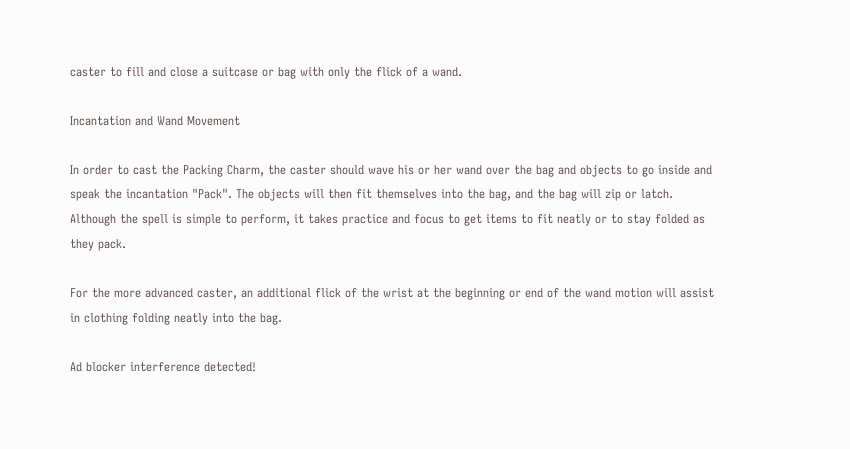caster to fill and close a suitcase or bag with only the flick of a wand.

Incantation and Wand Movement

In order to cast the Packing Charm, the caster should wave his or her wand over the bag and objects to go inside and speak the incantation "Pack". The objects will then fit themselves into the bag, and the bag will zip or latch. Although the spell is simple to perform, it takes practice and focus to get items to fit neatly or to stay folded as they pack.

For the more advanced caster, an additional flick of the wrist at the beginning or end of the wand motion will assist in clothing folding neatly into the bag.

Ad blocker interference detected!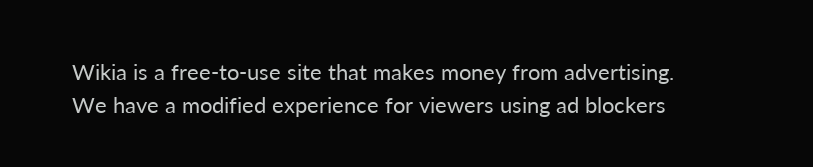Wikia is a free-to-use site that makes money from advertising. We have a modified experience for viewers using ad blockers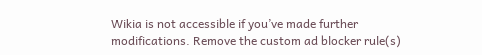Wikia is not accessible if you’ve made further modifications. Remove the custom ad blocker rule(s)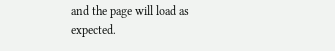and the page will load as expected.